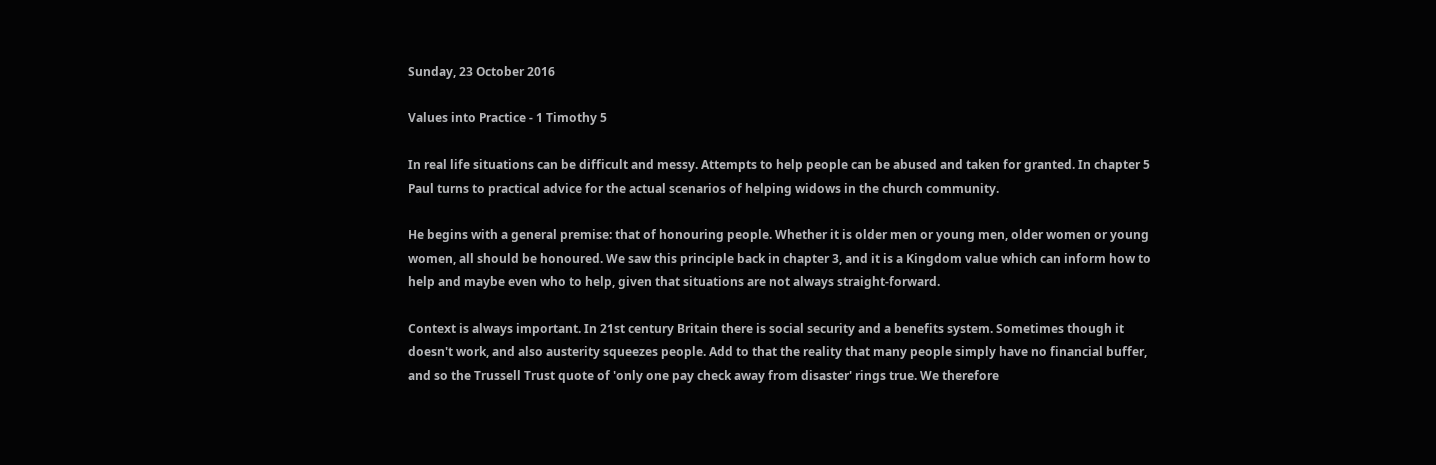Sunday, 23 October 2016

Values into Practice - 1 Timothy 5

In real life situations can be difficult and messy. Attempts to help people can be abused and taken for granted. In chapter 5 Paul turns to practical advice for the actual scenarios of helping widows in the church community.

He begins with a general premise: that of honouring people. Whether it is older men or young men, older women or young women, all should be honoured. We saw this principle back in chapter 3, and it is a Kingdom value which can inform how to help and maybe even who to help, given that situations are not always straight-forward.

Context is always important. In 21st century Britain there is social security and a benefits system. Sometimes though it doesn't work, and also austerity squeezes people. Add to that the reality that many people simply have no financial buffer, and so the Trussell Trust quote of 'only one pay check away from disaster' rings true. We therefore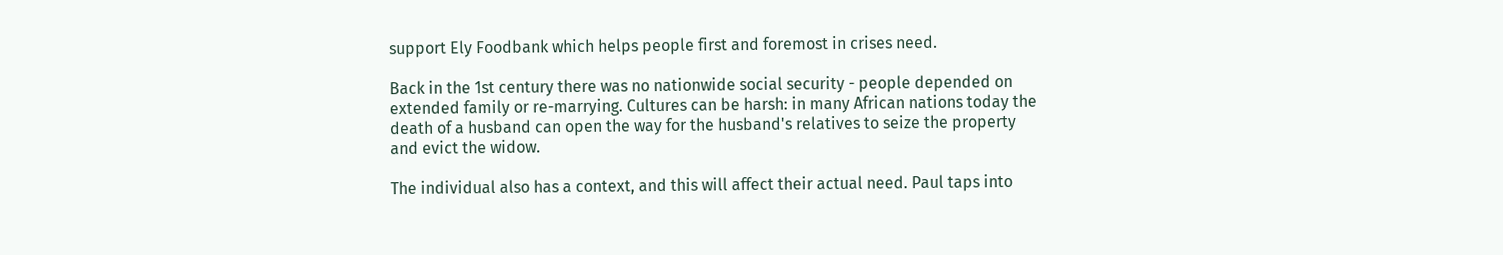support Ely Foodbank which helps people first and foremost in crises need.

Back in the 1st century there was no nationwide social security - people depended on extended family or re-marrying. Cultures can be harsh: in many African nations today the death of a husband can open the way for the husband's relatives to seize the property and evict the widow.

The individual also has a context, and this will affect their actual need. Paul taps into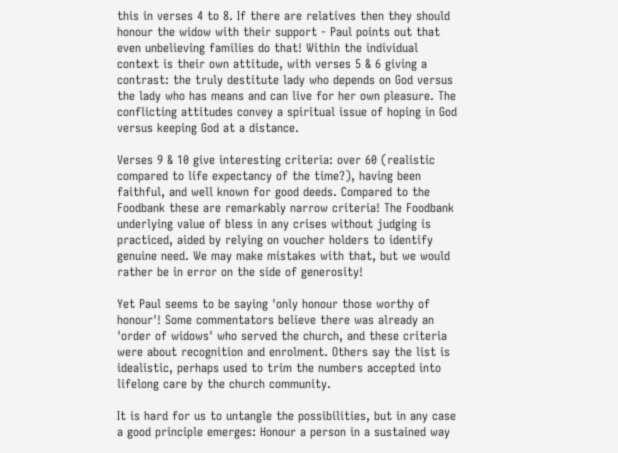this in verses 4 to 8. If there are relatives then they should honour the widow with their support - Paul points out that even unbelieving families do that! Within the individual context is their own attitude, with verses 5 & 6 giving a contrast: the truly destitute lady who depends on God versus the lady who has means and can live for her own pleasure. The conflicting attitudes convey a spiritual issue of hoping in God versus keeping God at a distance.

Verses 9 & 10 give interesting criteria: over 60 (realistic compared to life expectancy of the time?), having been faithful, and well known for good deeds. Compared to the Foodbank these are remarkably narrow criteria! The Foodbank underlying value of bless in any crises without judging is practiced, aided by relying on voucher holders to identify genuine need. We may make mistakes with that, but we would rather be in error on the side of generosity!

Yet Paul seems to be saying 'only honour those worthy of honour'! Some commentators believe there was already an 'order of widows' who served the church, and these criteria were about recognition and enrolment. Others say the list is idealistic, perhaps used to trim the numbers accepted into lifelong care by the church community.

It is hard for us to untangle the possibilities, but in any case a good principle emerges: Honour a person in a sustained way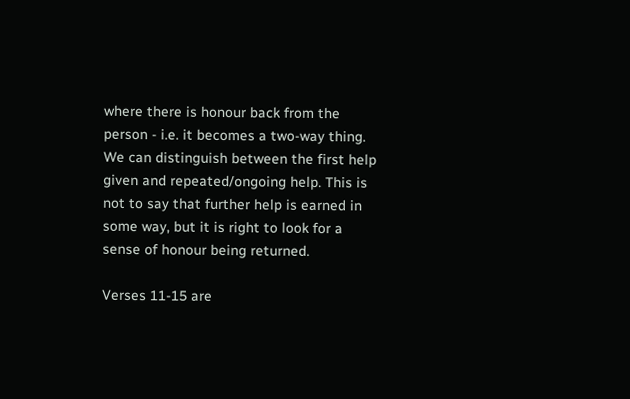where there is honour back from the person - i.e. it becomes a two-way thing. We can distinguish between the first help given and repeated/ongoing help. This is not to say that further help is earned in some way, but it is right to look for a sense of honour being returned.

Verses 11-15 are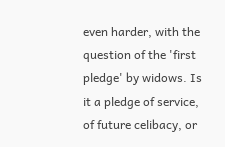even harder, with the question of the 'first pledge' by widows. Is it a pledge of service, of future celibacy, or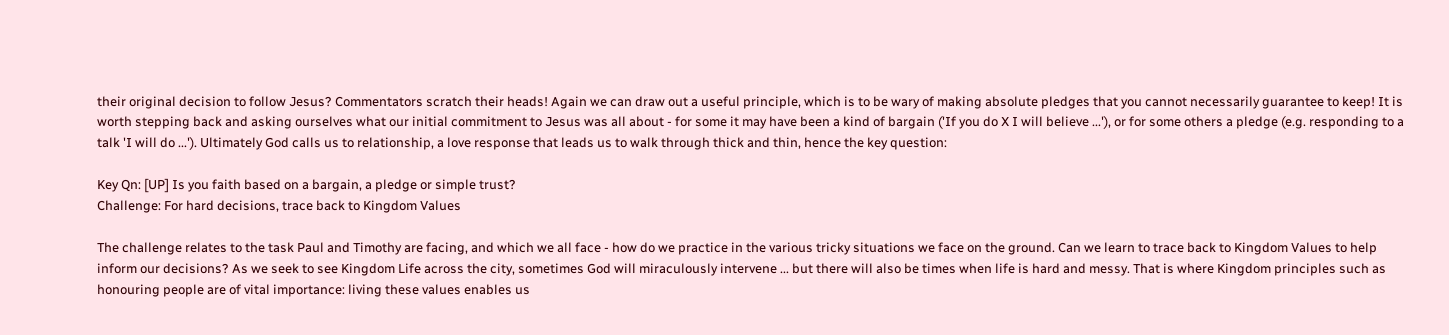their original decision to follow Jesus? Commentators scratch their heads! Again we can draw out a useful principle, which is to be wary of making absolute pledges that you cannot necessarily guarantee to keep! It is worth stepping back and asking ourselves what our initial commitment to Jesus was all about - for some it may have been a kind of bargain ('If you do X I will believe ...'), or for some others a pledge (e.g. responding to a talk 'I will do ...'). Ultimately God calls us to relationship, a love response that leads us to walk through thick and thin, hence the key question:

Key Qn: [UP] Is you faith based on a bargain, a pledge or simple trust?
Challenge: For hard decisions, trace back to Kingdom Values

The challenge relates to the task Paul and Timothy are facing, and which we all face - how do we practice in the various tricky situations we face on the ground. Can we learn to trace back to Kingdom Values to help inform our decisions? As we seek to see Kingdom Life across the city, sometimes God will miraculously intervene ... but there will also be times when life is hard and messy. That is where Kingdom principles such as honouring people are of vital importance: living these values enables us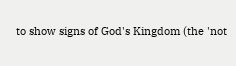to show signs of God's Kingdom (the 'not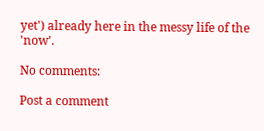yet') already here in the messy life of the 'now'.

No comments:

Post a comment